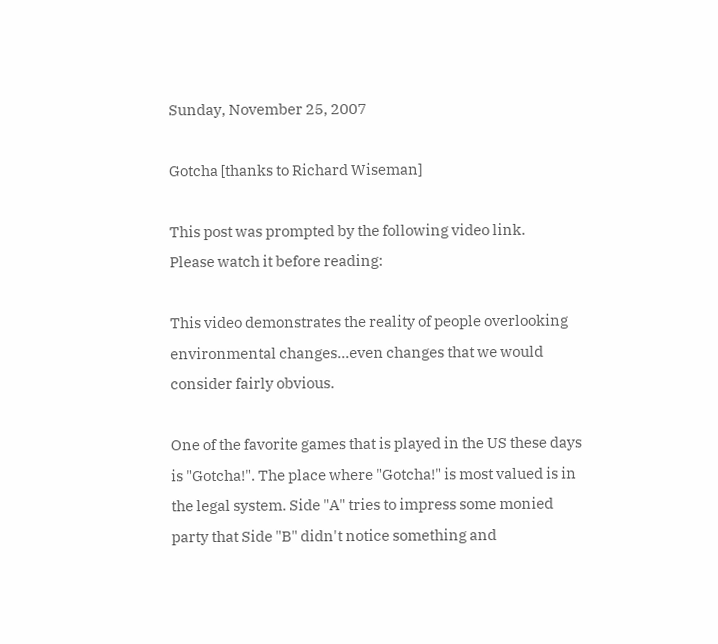Sunday, November 25, 2007

Gotcha [thanks to Richard Wiseman]

This post was prompted by the following video link.
Please watch it before reading:

This video demonstrates the reality of people overlooking environmental changes...even changes that we would consider fairly obvious.

One of the favorite games that is played in the US these days is "Gotcha!". The place where "Gotcha!" is most valued is in the legal system. Side "A" tries to impress some monied party that Side "B" didn't notice something and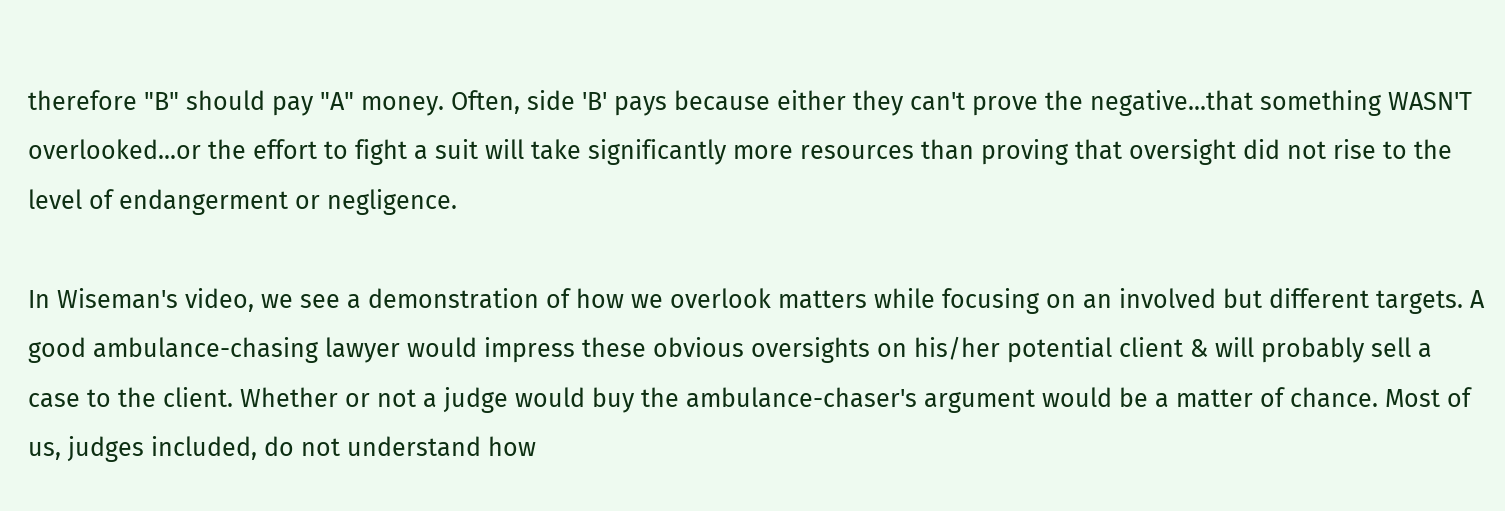therefore "B" should pay "A" money. Often, side 'B' pays because either they can't prove the negative...that something WASN'T overlooked...or the effort to fight a suit will take significantly more resources than proving that oversight did not rise to the level of endangerment or negligence.

In Wiseman's video, we see a demonstration of how we overlook matters while focusing on an involved but different targets. A good ambulance-chasing lawyer would impress these obvious oversights on his/her potential client & will probably sell a case to the client. Whether or not a judge would buy the ambulance-chaser's argument would be a matter of chance. Most of us, judges included, do not understand how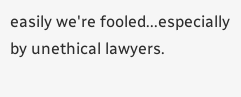easily we're fooled...especially by unethical lawyers.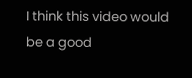I think this video would be a good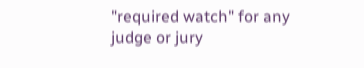"required watch" for any judge or jury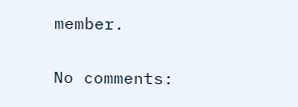member.

No comments: